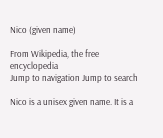Nico (given name)

From Wikipedia, the free encyclopedia
Jump to navigation Jump to search

Nico is a unisex given name. It is a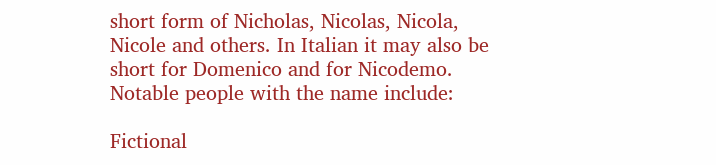short form of Nicholas, Nicolas, Nicola, Nicole and others. In Italian it may also be short for Domenico and for Nicodemo. Notable people with the name include:

Fictional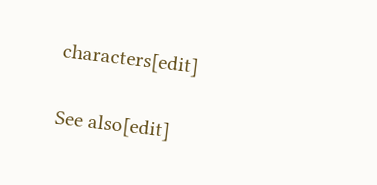characters[edit]

See also[edit]